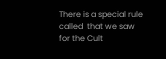There is a special rule called  that we saw for the Cult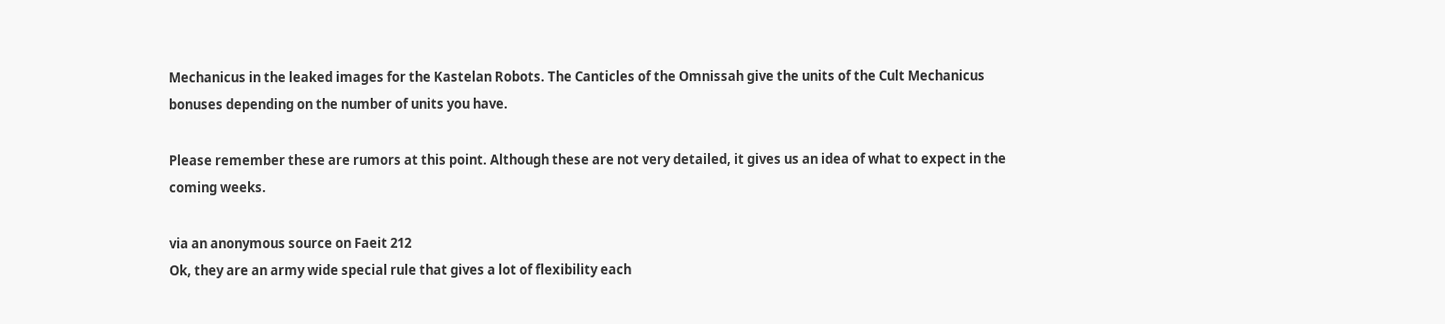Mechanicus in the leaked images for the Kastelan Robots. The Canticles of the Omnissah give the units of the Cult Mechanicus bonuses depending on the number of units you have.

Please remember these are rumors at this point. Although these are not very detailed, it gives us an idea of what to expect in the coming weeks.

via an anonymous source on Faeit 212
Ok, they are an army wide special rule that gives a lot of flexibility each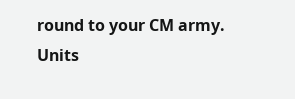round to your CM army. Units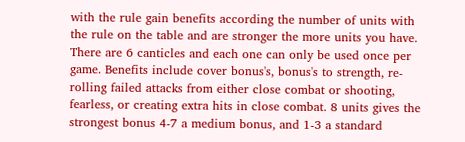with the rule gain benefits according the number of units with the rule on the table and are stronger the more units you have. There are 6 canticles and each one can only be used once per game. Benefits include cover bonus's, bonus's to strength, re-rolling failed attacks from either close combat or shooting, fearless, or creating extra hits in close combat. 8 units gives the strongest bonus 4-7 a medium bonus, and 1-3 a standard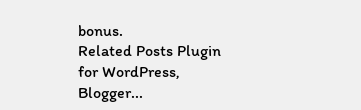bonus.
Related Posts Plugin for WordPress, Blogger...